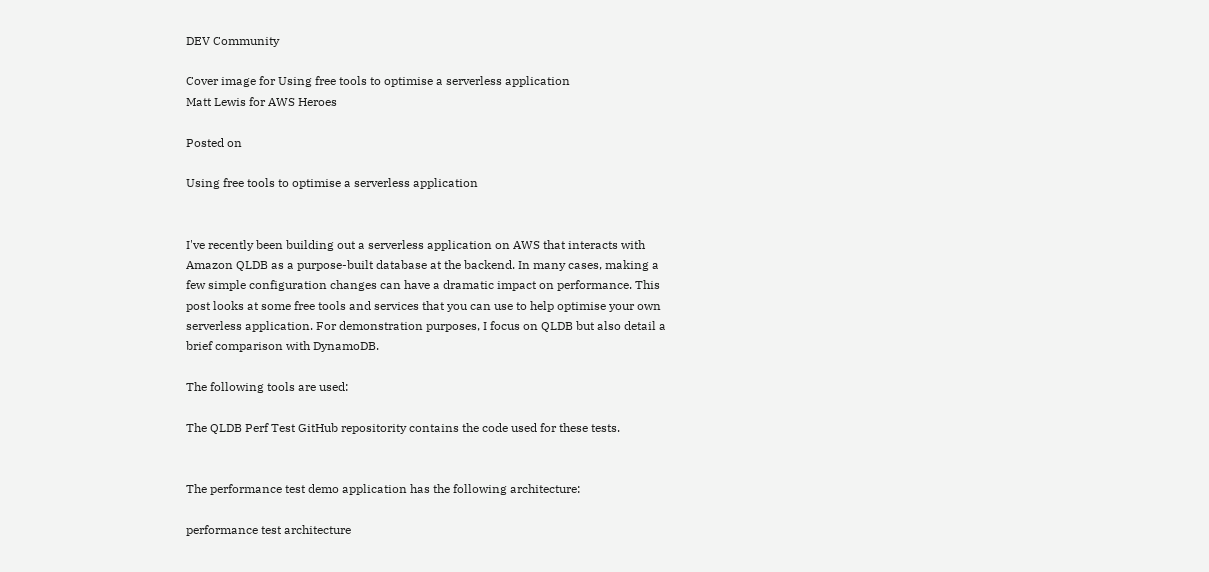DEV Community

Cover image for Using free tools to optimise a serverless application
Matt Lewis for AWS Heroes

Posted on

Using free tools to optimise a serverless application


I've recently been building out a serverless application on AWS that interacts with Amazon QLDB as a purpose-built database at the backend. In many cases, making a few simple configuration changes can have a dramatic impact on performance. This post looks at some free tools and services that you can use to help optimise your own serverless application. For demonstration purposes, I focus on QLDB but also detail a brief comparison with DynamoDB.

The following tools are used:

The QLDB Perf Test GitHub repositority contains the code used for these tests.


The performance test demo application has the following architecture:

performance test architecture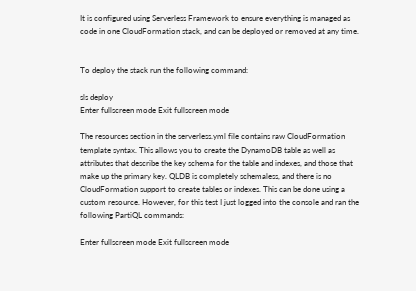It is configured using Serverless Framework to ensure everything is managed as code in one CloudFormation stack, and can be deployed or removed at any time.


To deploy the stack run the following command:

sls deploy
Enter fullscreen mode Exit fullscreen mode

The resources section in the serverless.yml file contains raw CloudFormation template syntax. This allows you to create the DynamoDB table as well as attributes that describe the key schema for the table and indexes, and those that make up the primary key. QLDB is completely schemaless, and there is no CloudFormation support to create tables or indexes. This can be done using a custom resource. However, for this test I just logged into the console and ran the following PartiQL commands:

Enter fullscreen mode Exit fullscreen mode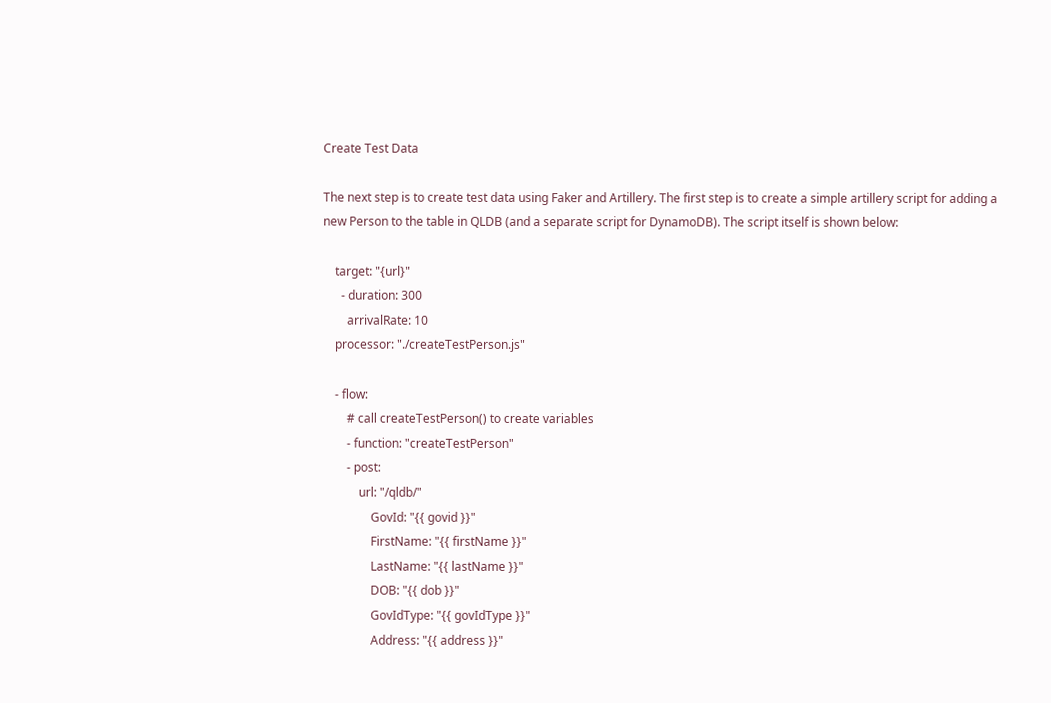Create Test Data

The next step is to create test data using Faker and Artillery. The first step is to create a simple artillery script for adding a new Person to the table in QLDB (and a separate script for DynamoDB). The script itself is shown below:

    target: "{url}"
      - duration: 300
        arrivalRate: 10
    processor: "./createTestPerson.js"

    - flow:
        # call createTestPerson() to create variables
        - function: "createTestPerson"
        - post:
            url: "/qldb/"
                GovId: "{{ govid }}"
                FirstName: "{{ firstName }}"
                LastName: "{{ lastName }}"
                DOB: "{{ dob }}"
                GovIdType: "{{ govIdType }}"
                Address: "{{ address }}"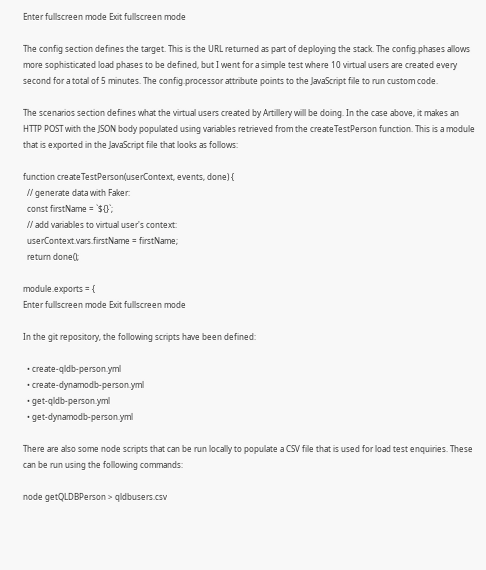Enter fullscreen mode Exit fullscreen mode

The config section defines the target. This is the URL returned as part of deploying the stack. The config.phases allows more sophisticated load phases to be defined, but I went for a simple test where 10 virtual users are created every second for a total of 5 minutes. The config.processor attribute points to the JavaScript file to run custom code.

The scenarios section defines what the virtual users created by Artillery will be doing. In the case above, it makes an HTTP POST with the JSON body populated using variables retrieved from the createTestPerson function. This is a module that is exported in the JavaScript file that looks as follows:

function createTestPerson(userContext, events, done) {
  // generate data with Faker:
  const firstName = `${}`;
  // add variables to virtual user's context:
  userContext.vars.firstName = firstName;
  return done();

module.exports = {
Enter fullscreen mode Exit fullscreen mode

In the git repository, the following scripts have been defined:

  • create-qldb-person.yml
  • create-dynamodb-person.yml
  • get-qldb-person.yml
  • get-dynamodb-person.yml

There are also some node scripts that can be run locally to populate a CSV file that is used for load test enquiries. These can be run using the following commands:

node getQLDBPerson > qldbusers.csv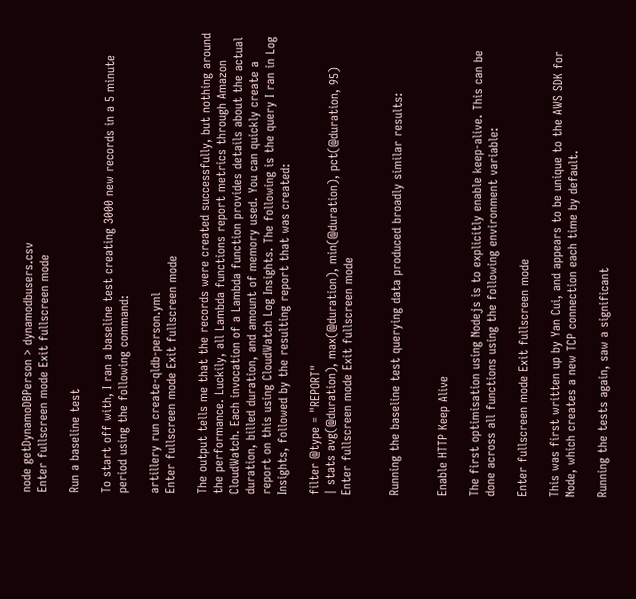node getDynamoDBPerson > dynamodbusers.csv
Enter fullscreen mode Exit fullscreen mode

Run a baseline test

To start off with, I ran a baseline test creating 3000 new records in a 5 minute period using the following command:

artillery run create-qldb-person.yml
Enter fullscreen mode Exit fullscreen mode

The output tells me that the records were created successfully, but nothing around the performance. Luckily, all Lambda functions report metrics through Amazon CloudWatch. Each invocation of a Lambda function provides details about the actual duration, billed duration, and amount of memory used. You can quickly create a report on this using CloudWatch Log Insights. The following is the query I ran in Log Insights, followed by the resulting report that was created:

filter @type = "REPORT"
| stats avg(@duration), max(@duration), min(@duration), pct(@duration, 95)
Enter fullscreen mode Exit fullscreen mode


Running the baseline test querying data produced broadly similar results:


Enable HTTP Keep Alive

The first optimisation using Nodejs is to explicitly enable keep-alive. This can be done across all functions using the following environment variable:

Enter fullscreen mode Exit fullscreen mode

This was first written up by Yan Cui, and appears to be unique to the AWS SDK for Node, which creates a new TCP connection each time by default.

Running the tests again, saw a significant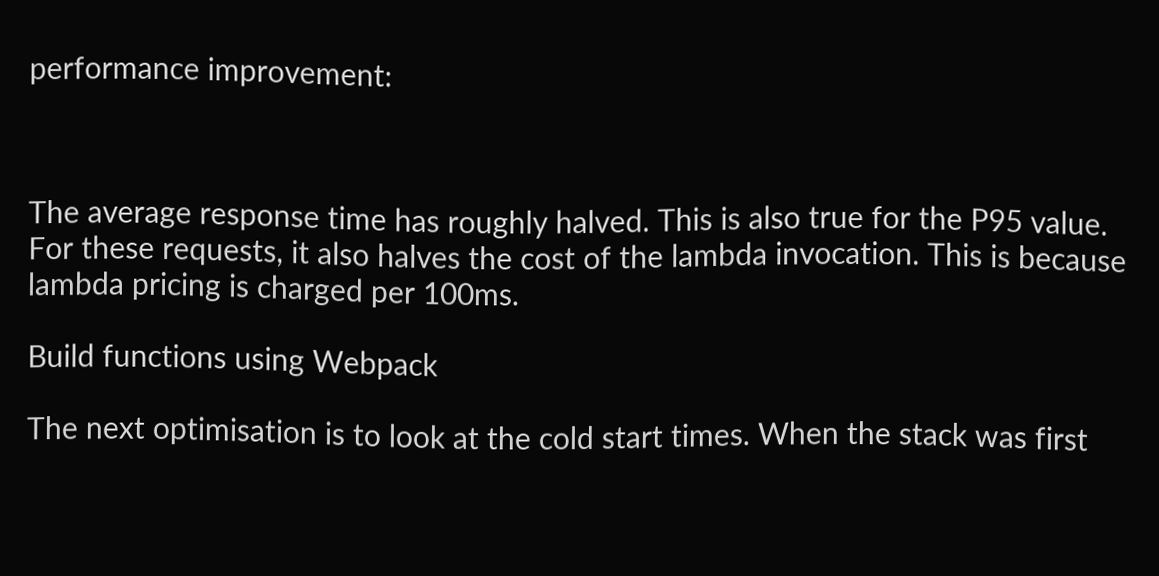performance improvement:



The average response time has roughly halved. This is also true for the P95 value. For these requests, it also halves the cost of the lambda invocation. This is because lambda pricing is charged per 100ms.

Build functions using Webpack

The next optimisation is to look at the cold start times. When the stack was first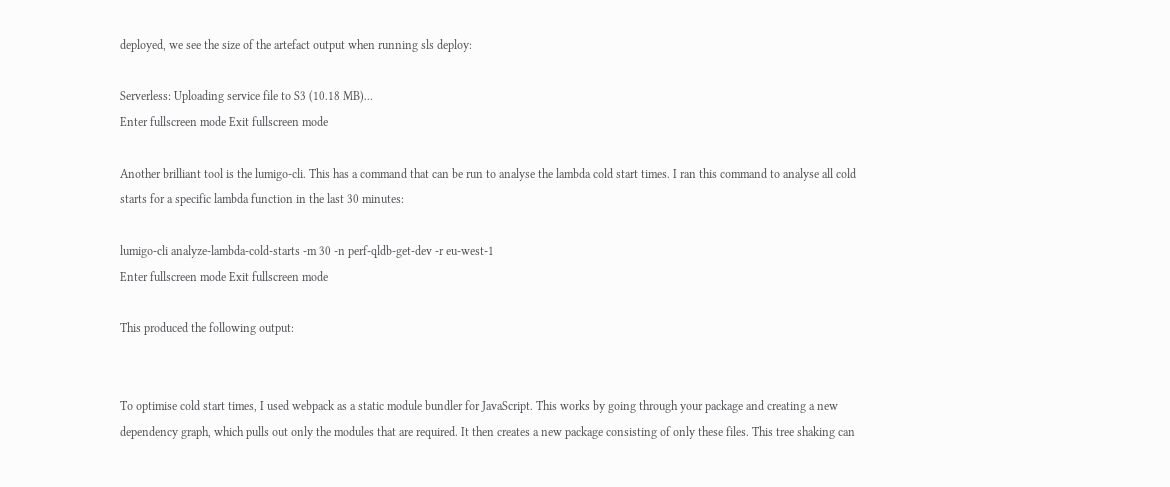deployed, we see the size of the artefact output when running sls deploy:

Serverless: Uploading service file to S3 (10.18 MB)...
Enter fullscreen mode Exit fullscreen mode

Another brilliant tool is the lumigo-cli. This has a command that can be run to analyse the lambda cold start times. I ran this command to analyse all cold starts for a specific lambda function in the last 30 minutes:

lumigo-cli analyze-lambda-cold-starts -m 30 -n perf-qldb-get-dev -r eu-west-1
Enter fullscreen mode Exit fullscreen mode

This produced the following output:


To optimise cold start times, I used webpack as a static module bundler for JavaScript. This works by going through your package and creating a new dependency graph, which pulls out only the modules that are required. It then creates a new package consisting of only these files. This tree shaking can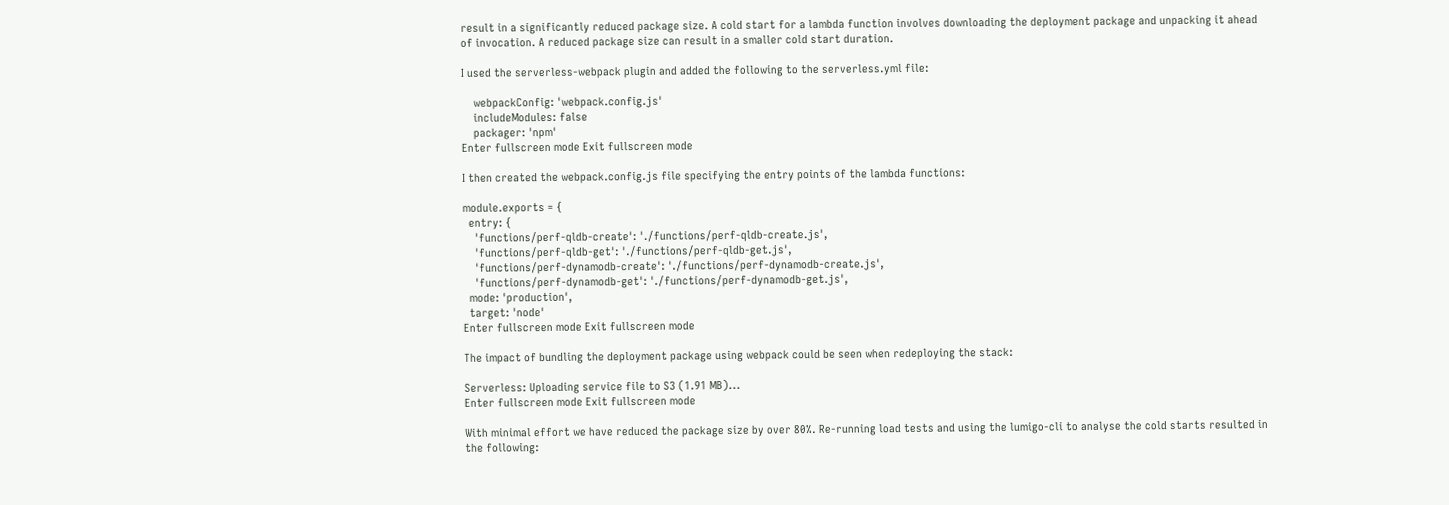result in a significantly reduced package size. A cold start for a lambda function involves downloading the deployment package and unpacking it ahead of invocation. A reduced package size can result in a smaller cold start duration.

I used the serverless-webpack plugin and added the following to the serverless.yml file:

    webpackConfig: 'webpack.config.js'
    includeModules: false
    packager: 'npm'
Enter fullscreen mode Exit fullscreen mode

I then created the webpack.config.js file specifying the entry points of the lambda functions:

module.exports = {
  entry: {
    'functions/perf-qldb-create': './functions/perf-qldb-create.js',
    'functions/perf-qldb-get': './functions/perf-qldb-get.js',
    'functions/perf-dynamodb-create': './functions/perf-dynamodb-create.js',
    'functions/perf-dynamodb-get': './functions/perf-dynamodb-get.js',
  mode: 'production',
  target: 'node'
Enter fullscreen mode Exit fullscreen mode

The impact of bundling the deployment package using webpack could be seen when redeploying the stack:

Serverless: Uploading service file to S3 (1.91 MB)...
Enter fullscreen mode Exit fullscreen mode

With minimal effort we have reduced the package size by over 80%. Re-running load tests and using the lumigo-cli to analyse the cold starts resulted in the following: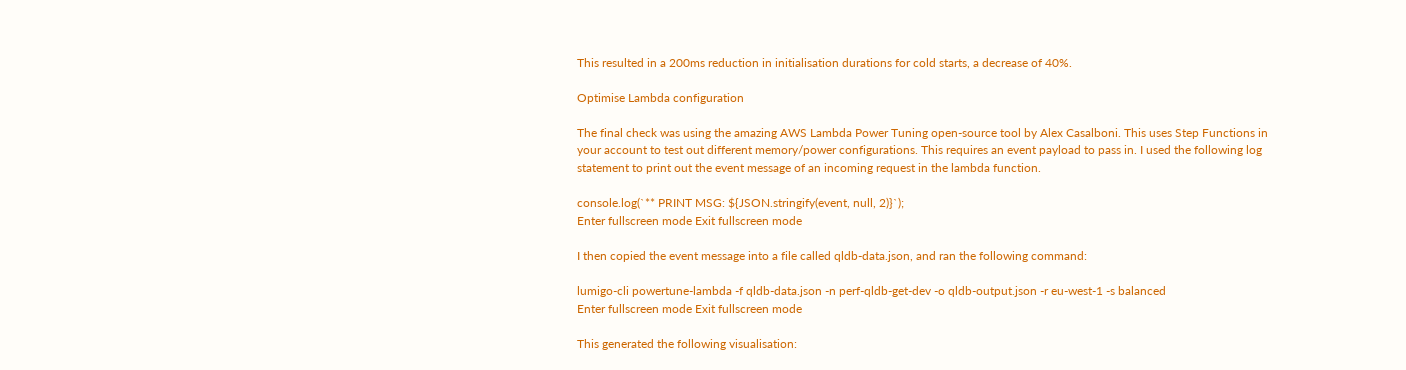This resulted in a 200ms reduction in initialisation durations for cold starts, a decrease of 40%.

Optimise Lambda configuration

The final check was using the amazing AWS Lambda Power Tuning open-source tool by Alex Casalboni. This uses Step Functions in your account to test out different memory/power configurations. This requires an event payload to pass in. I used the following log statement to print out the event message of an incoming request in the lambda function.

console.log(`** PRINT MSG: ${JSON.stringify(event, null, 2)}`);
Enter fullscreen mode Exit fullscreen mode

I then copied the event message into a file called qldb-data.json, and ran the following command:

lumigo-cli powertune-lambda -f qldb-data.json -n perf-qldb-get-dev -o qldb-output.json -r eu-west-1 -s balanced
Enter fullscreen mode Exit fullscreen mode

This generated the following visualisation: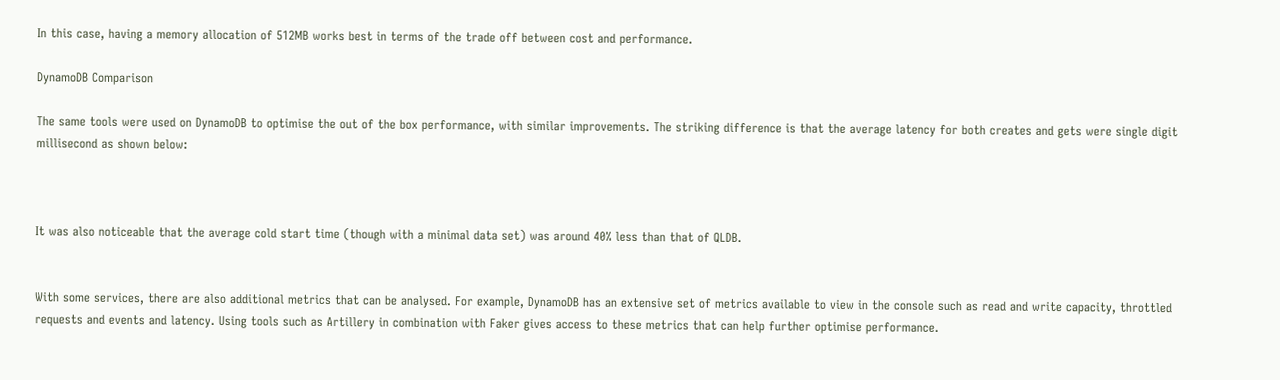In this case, having a memory allocation of 512MB works best in terms of the trade off between cost and performance.

DynamoDB Comparison

The same tools were used on DynamoDB to optimise the out of the box performance, with similar improvements. The striking difference is that the average latency for both creates and gets were single digit millisecond as shown below:



It was also noticeable that the average cold start time (though with a minimal data set) was around 40% less than that of QLDB.


With some services, there are also additional metrics that can be analysed. For example, DynamoDB has an extensive set of metrics available to view in the console such as read and write capacity, throttled requests and events and latency. Using tools such as Artillery in combination with Faker gives access to these metrics that can help further optimise performance.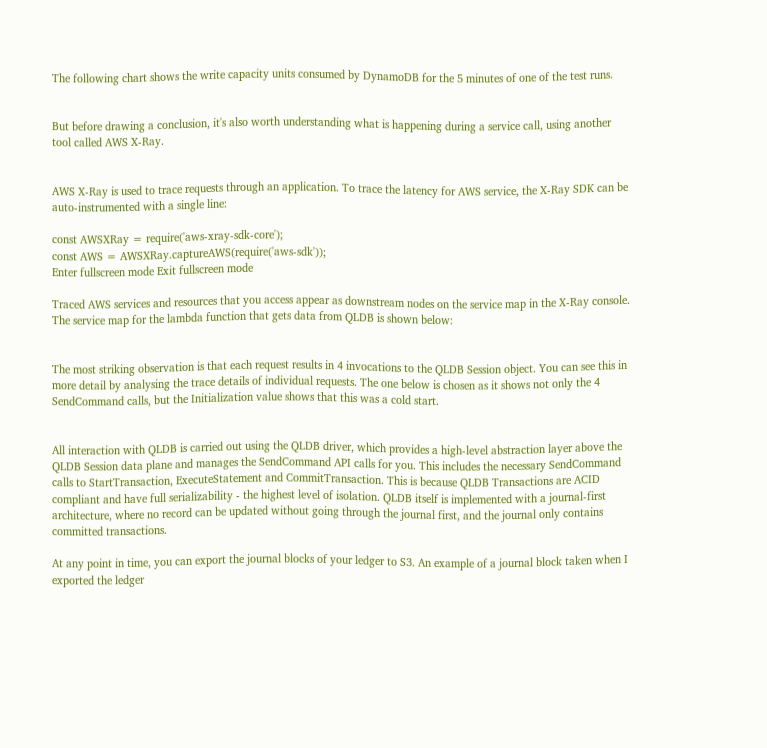The following chart shows the write capacity units consumed by DynamoDB for the 5 minutes of one of the test runs.


But before drawing a conclusion, it's also worth understanding what is happening during a service call, using another tool called AWS X-Ray.


AWS X-Ray is used to trace requests through an application. To trace the latency for AWS service, the X-Ray SDK can be auto-instrumented with a single line:

const AWSXRay = require('aws-xray-sdk-core');
const AWS = AWSXRay.captureAWS(require('aws-sdk'));
Enter fullscreen mode Exit fullscreen mode

Traced AWS services and resources that you access appear as downstream nodes on the service map in the X-Ray console. The service map for the lambda function that gets data from QLDB is shown below:


The most striking observation is that each request results in 4 invocations to the QLDB Session object. You can see this in more detail by analysing the trace details of individual requests. The one below is chosen as it shows not only the 4 SendCommand calls, but the Initialization value shows that this was a cold start.


All interaction with QLDB is carried out using the QLDB driver, which provides a high-level abstraction layer above the QLDB Session data plane and manages the SendCommand API calls for you. This includes the necessary SendCommand calls to StartTransaction, ExecuteStatement and CommitTransaction. This is because QLDB Transactions are ACID compliant and have full serializability - the highest level of isolation. QLDB itself is implemented with a journal-first architecture, where no record can be updated without going through the journal first, and the journal only contains committed transactions.

At any point in time, you can export the journal blocks of your ledger to S3. An example of a journal block taken when I exported the ledger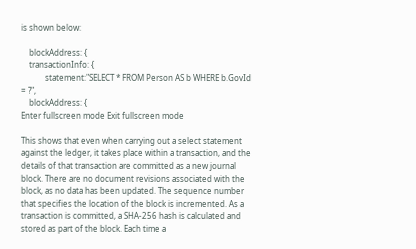is shown below:

    blockAddress: {
    transactionInfo: {
            statement:"SELECT * FROM Person AS b WHERE b.GovId = ?",
    blockAddress: {
Enter fullscreen mode Exit fullscreen mode

This shows that even when carrying out a select statement against the ledger, it takes place within a transaction, and the details of that transaction are committed as a new journal block. There are no document revisions associated with the block, as no data has been updated. The sequence number that specifies the location of the block is incremented. As a transaction is committed, a SHA-256 hash is calculated and stored as part of the block. Each time a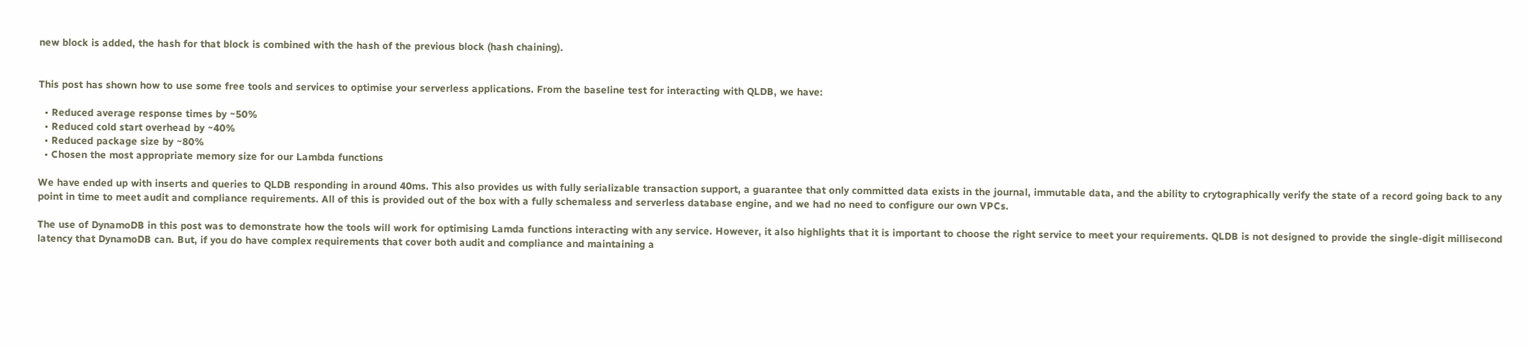new block is added, the hash for that block is combined with the hash of the previous block (hash chaining).


This post has shown how to use some free tools and services to optimise your serverless applications. From the baseline test for interacting with QLDB, we have:

  • Reduced average response times by ~50%
  • Reduced cold start overhead by ~40%
  • Reduced package size by ~80%
  • Chosen the most appropriate memory size for our Lambda functions

We have ended up with inserts and queries to QLDB responding in around 40ms. This also provides us with fully serializable transaction support, a guarantee that only committed data exists in the journal, immutable data, and the ability to crytographically verify the state of a record going back to any point in time to meet audit and compliance requirements. All of this is provided out of the box with a fully schemaless and serverless database engine, and we had no need to configure our own VPCs.

The use of DynamoDB in this post was to demonstrate how the tools will work for optimising Lamda functions interacting with any service. However, it also highlights that it is important to choose the right service to meet your requirements. QLDB is not designed to provide the single-digit millisecond latency that DynamoDB can. But, if you do have complex requirements that cover both audit and compliance and maintaining a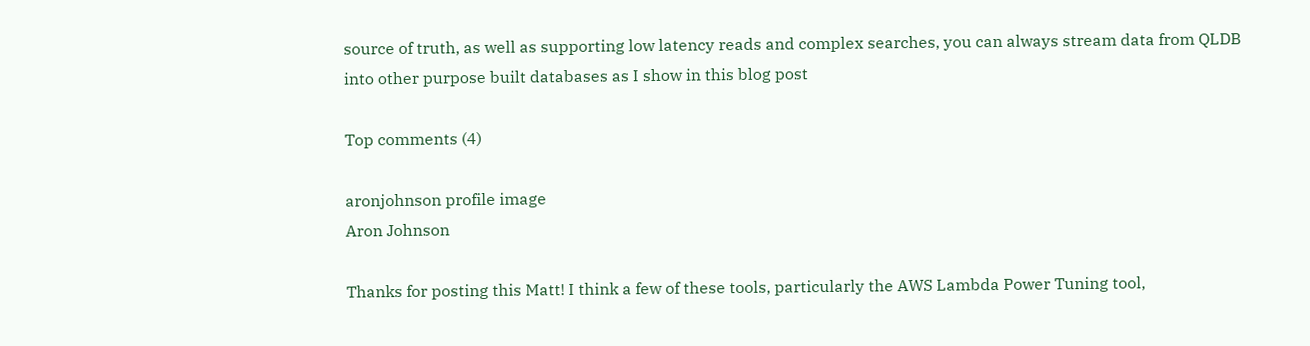source of truth, as well as supporting low latency reads and complex searches, you can always stream data from QLDB into other purpose built databases as I show in this blog post

Top comments (4)

aronjohnson profile image
Aron Johnson

Thanks for posting this Matt! I think a few of these tools, particularly the AWS Lambda Power Tuning tool,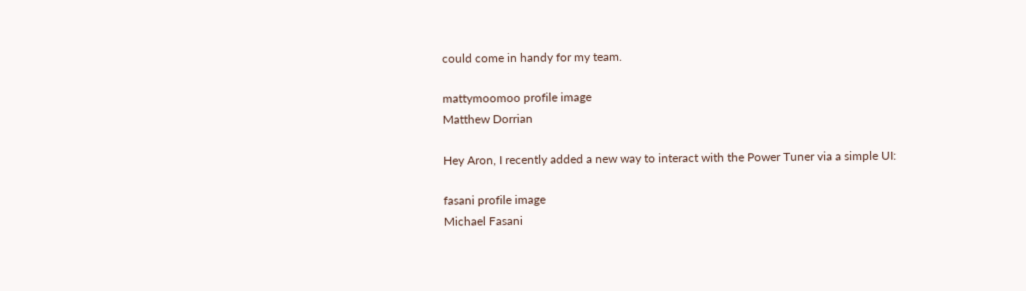could come in handy for my team.

mattymoomoo profile image
Matthew Dorrian

Hey Aron, I recently added a new way to interact with the Power Tuner via a simple UI:

fasani profile image
Michael Fasani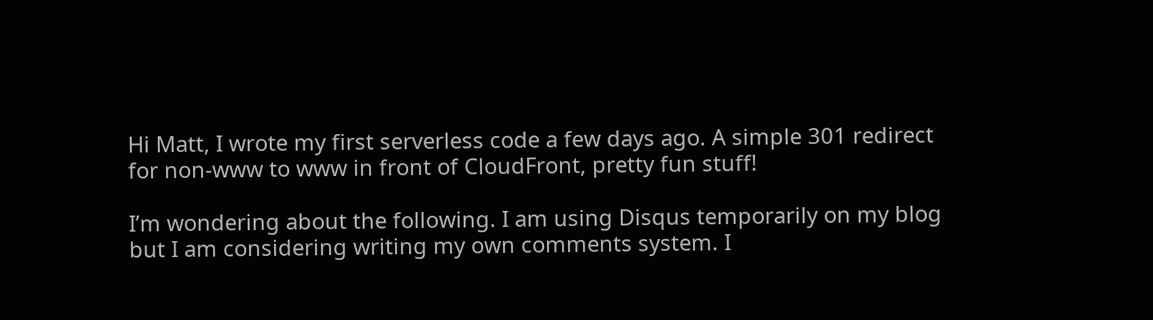Hi Matt, I wrote my first serverless code a few days ago. A simple 301 redirect for non-www to www in front of CloudFront, pretty fun stuff!

I’m wondering about the following. I am using Disqus temporarily on my blog but I am considering writing my own comments system. I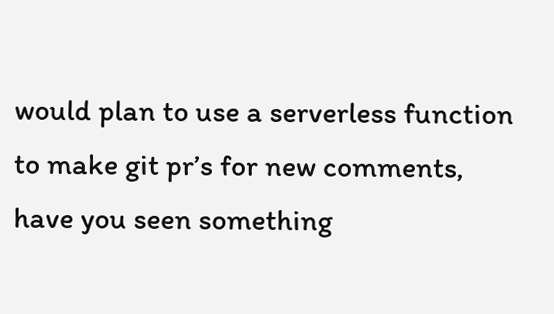would plan to use a serverless function to make git pr’s for new comments, have you seen something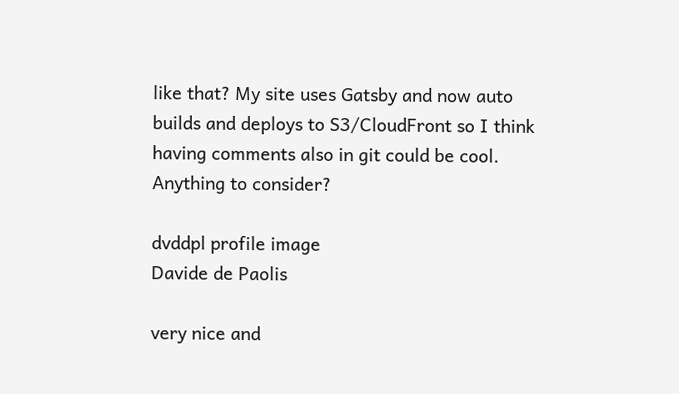like that? My site uses Gatsby and now auto builds and deploys to S3/CloudFront so I think having comments also in git could be cool. Anything to consider?

dvddpl profile image
Davide de Paolis

very nice and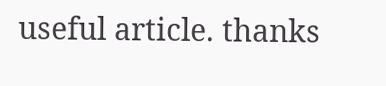useful article. thanks